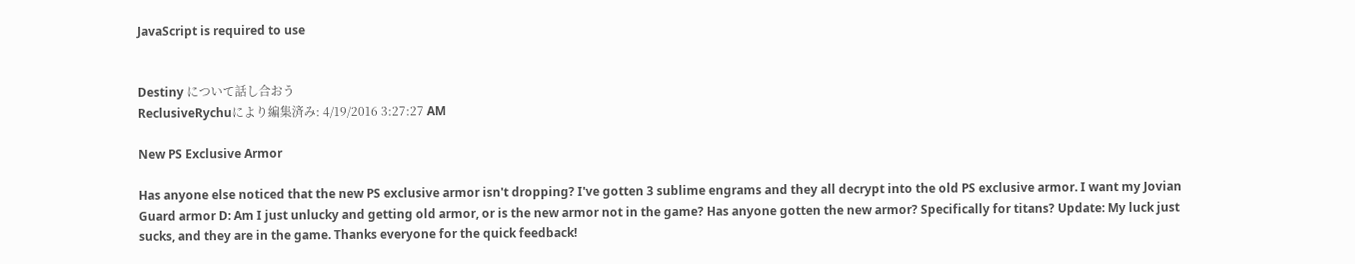JavaScript is required to use


Destiny について話し合おう
ReclusiveRychuにより編集済み: 4/19/2016 3:27:27 AM

New PS Exclusive Armor

Has anyone else noticed that the new PS exclusive armor isn't dropping? I've gotten 3 sublime engrams and they all decrypt into the old PS exclusive armor. I want my Jovian Guard armor D: Am I just unlucky and getting old armor, or is the new armor not in the game? Has anyone gotten the new armor? Specifically for titans? Update: My luck just sucks, and they are in the game. Thanks everyone for the quick feedback!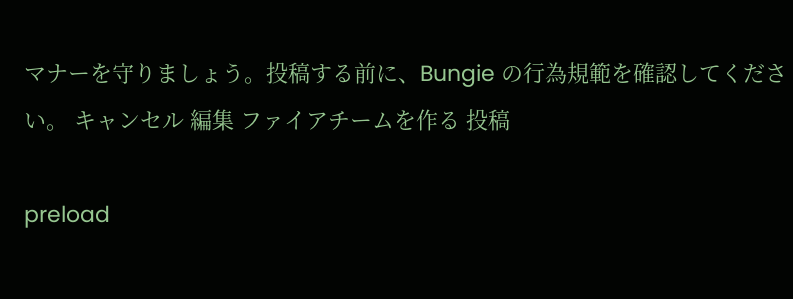マナーを守りましょう。投稿する前に、Bungie の行為規範を確認してください。 キャンセル 編集 ファイアチームを作る 投稿

preload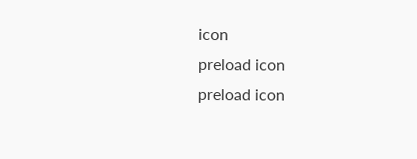icon
preload icon
preload icon